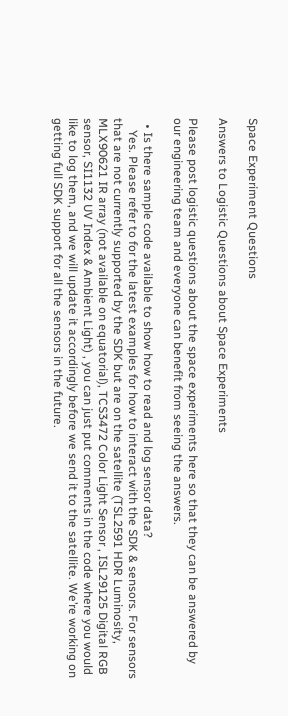Space Experiment Questions

Answers to Logistic Questions about Space Experiments

Please post logistic questions about the space experiments here so that they can be answered by our engineering team and everyone can benefit from seeing the answers.

  • Is there sample code available to show how to read and log sensor data?
    Yes. Please refer to for the latest examples for how to interact with the SDK & sensors. For sensors that are not currently supported by the SDK but are on the satellite (TSL2591 HDR Luminosity, MLX90621 IR array (not available on equatorial), TCS3472 Color Light Sensor , ISL29125 Digital RGB sensor, SI1132 UV Index & Ambient Light) , you can just put comments in the code where you would like to log them, and we will update it accordingly before we send it to the satellite. We’re working on getting full SDK support for all the sensors in the future.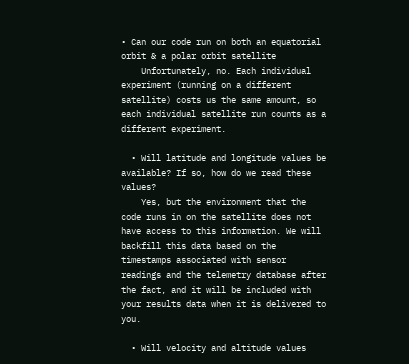• Can our code run on both an equatorial orbit & a polar orbit satellite
    Unfortunately, no. Each individual experiment (running on a different satellite) costs us the same amount, so each individual satellite run counts as a different experiment.

  • Will latitude and longitude values be available? If so, how do we read these values?
    Yes, but the environment that the code runs in on the satellite does not have access to this information. We will backfill this data based on the timestamps associated with sensor readings and the telemetry database after the fact, and it will be included with your results data when it is delivered to you.

  • Will velocity and altitude values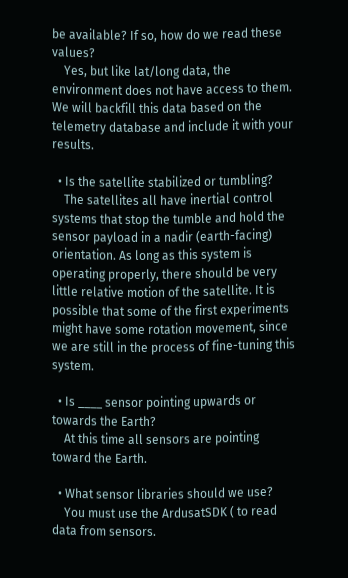be available? If so, how do we read these values?
    Yes, but like lat/long data, the environment does not have access to them. We will backfill this data based on the telemetry database and include it with your results.

  • Is the satellite stabilized or tumbling?
    The satellites all have inertial control systems that stop the tumble and hold the sensor payload in a nadir (earth-facing) orientation. As long as this system is operating properly, there should be very little relative motion of the satellite. It is possible that some of the first experiments might have some rotation movement, since we are still in the process of fine-tuning this system.

  • Is ____ sensor pointing upwards or towards the Earth?
    At this time all sensors are pointing toward the Earth.

  • What sensor libraries should we use?
    You must use the ArdusatSDK ( to read data from sensors.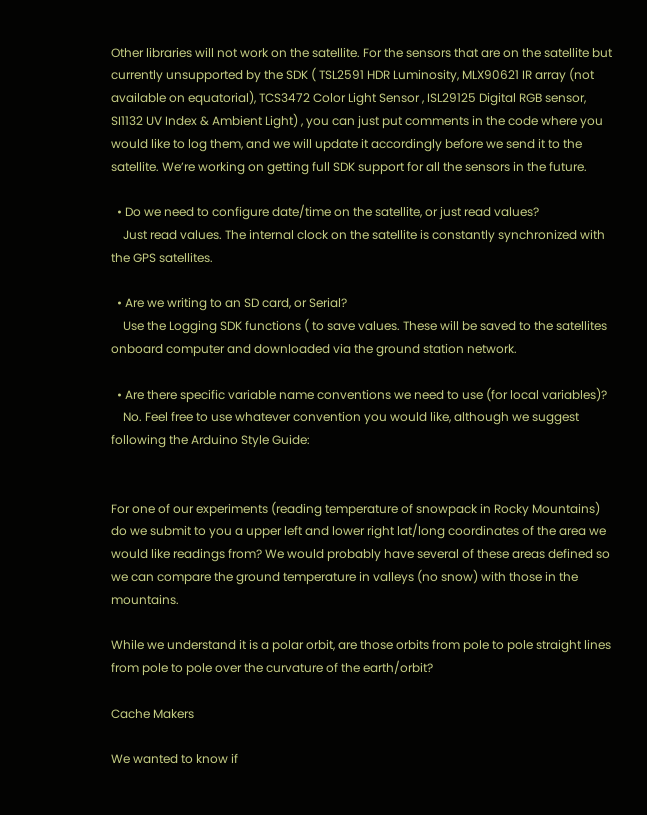Other libraries will not work on the satellite. For the sensors that are on the satellite but currently unsupported by the SDK ( TSL2591 HDR Luminosity, MLX90621 IR array (not available on equatorial), TCS3472 Color Light Sensor , ISL29125 Digital RGB sensor, SI1132 UV Index & Ambient Light) , you can just put comments in the code where you would like to log them, and we will update it accordingly before we send it to the satellite. We’re working on getting full SDK support for all the sensors in the future.

  • Do we need to configure date/time on the satellite, or just read values?
    Just read values. The internal clock on the satellite is constantly synchronized with the GPS satellites.

  • Are we writing to an SD card, or Serial?
    Use the Logging SDK functions ( to save values. These will be saved to the satellites onboard computer and downloaded via the ground station network.

  • Are there specific variable name conventions we need to use (for local variables)?
    No. Feel free to use whatever convention you would like, although we suggest following the Arduino Style Guide:


For one of our experiments (reading temperature of snowpack in Rocky Mountains) do we submit to you a upper left and lower right lat/long coordinates of the area we would like readings from? We would probably have several of these areas defined so we can compare the ground temperature in valleys (no snow) with those in the mountains.

While we understand it is a polar orbit, are those orbits from pole to pole straight lines from pole to pole over the curvature of the earth/orbit?

Cache Makers

We wanted to know if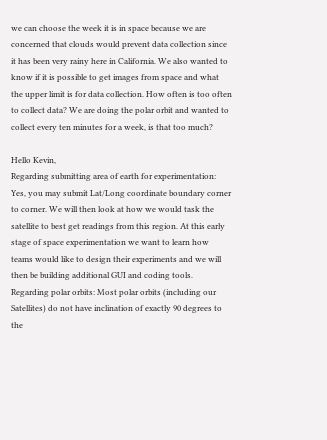we can choose the week it is in space because we are concerned that clouds would prevent data collection since it has been very rainy here in California. We also wanted to know if it is possible to get images from space and what the upper limit is for data collection. How often is too often to collect data? We are doing the polar orbit and wanted to collect every ten minutes for a week, is that too much?

Hello Kevin,
Regarding submitting area of earth for experimentation: Yes, you may submit Lat/Long coordinate boundary corner to corner. We will then look at how we would task the satellite to best get readings from this region. At this early stage of space experimentation we want to learn how teams would like to design their experiments and we will then be building additional GUI and coding tools.
Regarding polar orbits: Most polar orbits (including our Satellites) do not have inclination of exactly 90 degrees to the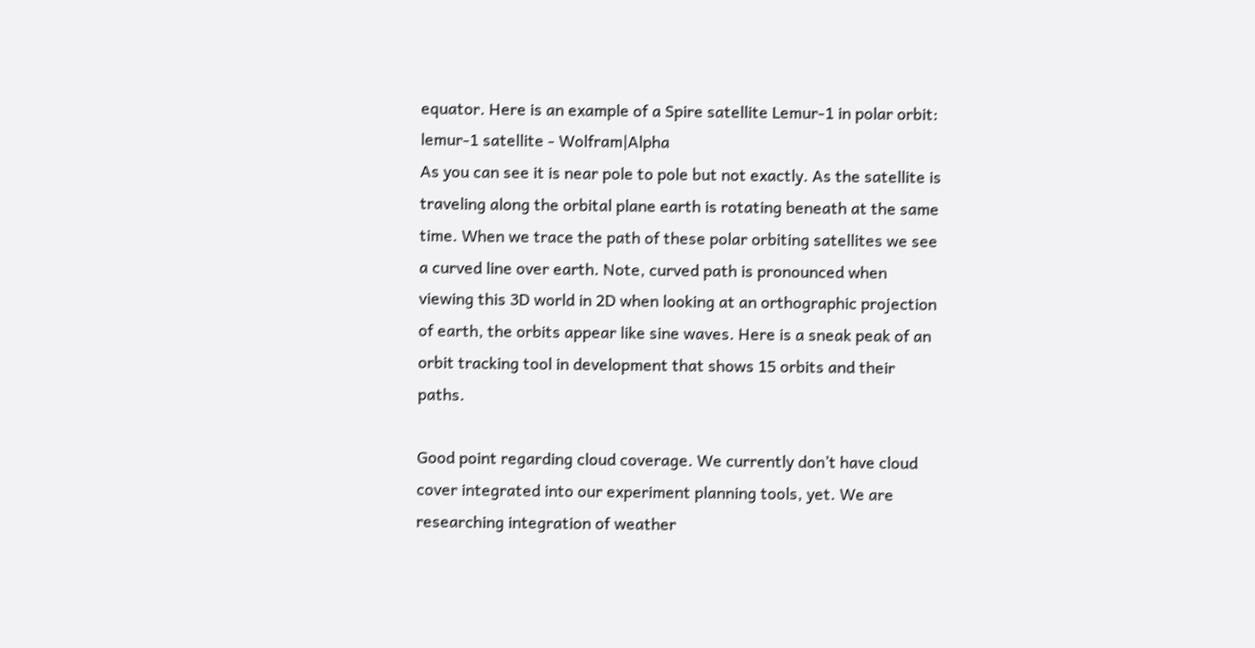equator. Here is an example of a Spire satellite Lemur-1 in polar orbit: lemur-1 satellite - Wolfram|Alpha
As you can see it is near pole to pole but not exactly. As the satellite is traveling along the orbital plane earth is rotating beneath at the same time. When we trace the path of these polar orbiting satellites we see a curved line over earth. Note, curved path is pronounced when viewing this 3D world in 2D when looking at an orthographic projection of earth, the orbits appear like sine waves. Here is a sneak peak of an orbit tracking tool in development that shows 15 orbits and their paths.

Good point regarding cloud coverage. We currently don’t have cloud cover integrated into our experiment planning tools, yet. We are researching integration of weather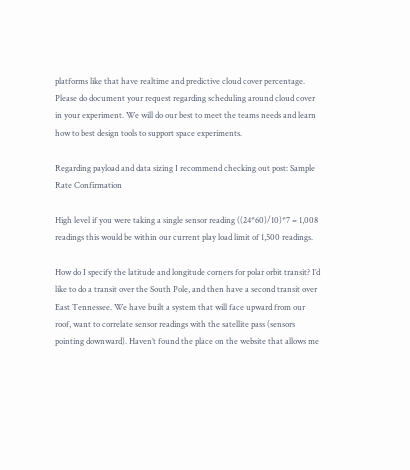platforms like that have realtime and predictive cloud cover percentage. Please do document your request regarding scheduling around cloud cover in your experiment. We will do our best to meet the teams needs and learn how to best design tools to support space experiments.

Regarding payload and data sizing I recommend checking out post: Sample Rate Confirmation

High level if you were taking a single sensor reading ((24*60)/10)*7 = 1,008 readings this would be within our current play load limit of 1,500 readings.

How do I specify the latitude and longitude corners for polar orbit transit? I’d like to do a transit over the South Pole, and then have a second transit over East Tennessee. We have built a system that will face upward from our roof, want to correlate sensor readings with the satellite pass (sensors pointing downward). Haven’t found the place on the website that allows me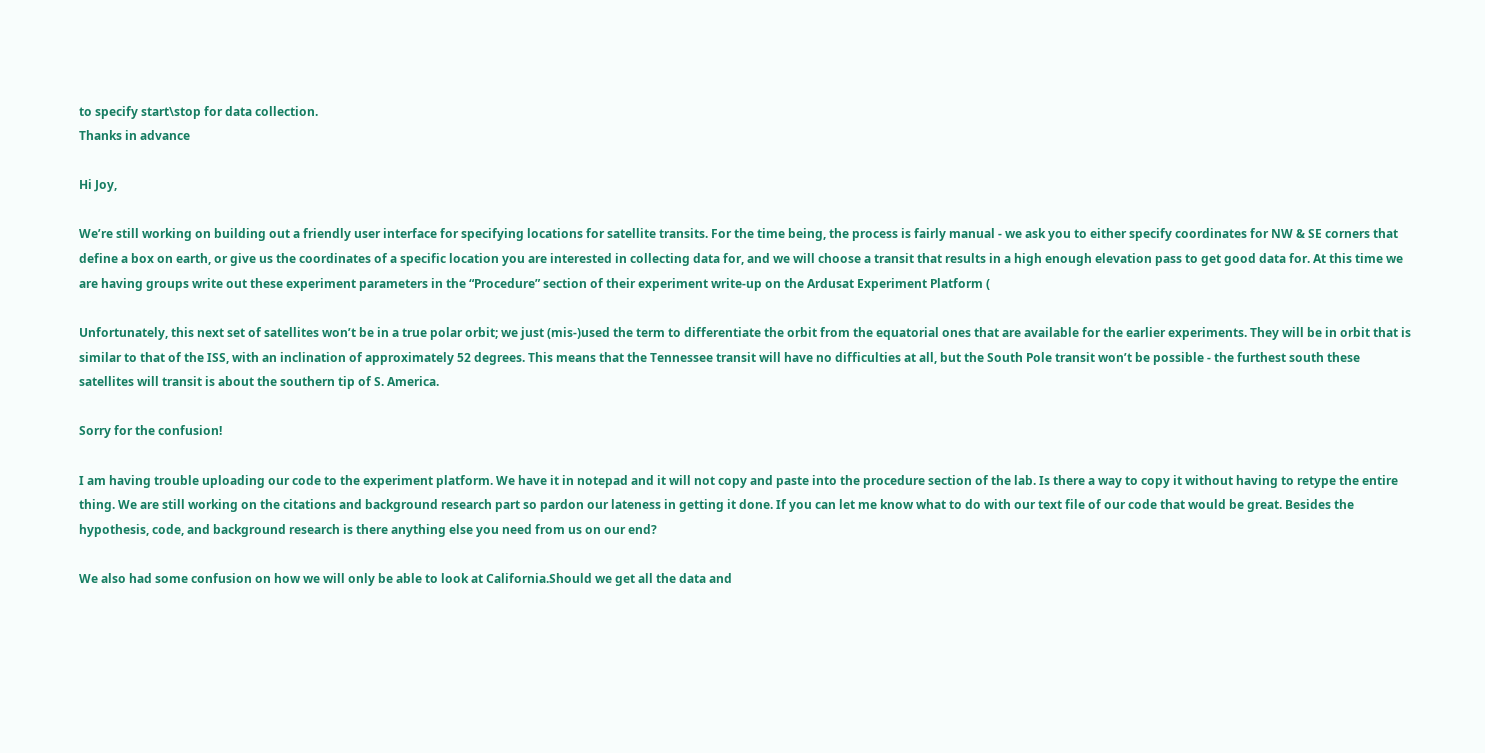to specify start\stop for data collection.
Thanks in advance

Hi Joy,

We’re still working on building out a friendly user interface for specifying locations for satellite transits. For the time being, the process is fairly manual - we ask you to either specify coordinates for NW & SE corners that define a box on earth, or give us the coordinates of a specific location you are interested in collecting data for, and we will choose a transit that results in a high enough elevation pass to get good data for. At this time we are having groups write out these experiment parameters in the “Procedure” section of their experiment write-up on the Ardusat Experiment Platform (

Unfortunately, this next set of satellites won’t be in a true polar orbit; we just (mis-)used the term to differentiate the orbit from the equatorial ones that are available for the earlier experiments. They will be in orbit that is similar to that of the ISS, with an inclination of approximately 52 degrees. This means that the Tennessee transit will have no difficulties at all, but the South Pole transit won’t be possible - the furthest south these satellites will transit is about the southern tip of S. America.

Sorry for the confusion!

I am having trouble uploading our code to the experiment platform. We have it in notepad and it will not copy and paste into the procedure section of the lab. Is there a way to copy it without having to retype the entire thing. We are still working on the citations and background research part so pardon our lateness in getting it done. If you can let me know what to do with our text file of our code that would be great. Besides the hypothesis, code, and background research is there anything else you need from us on our end?

We also had some confusion on how we will only be able to look at California.Should we get all the data and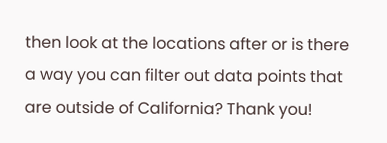then look at the locations after or is there a way you can filter out data points that are outside of California? Thank you!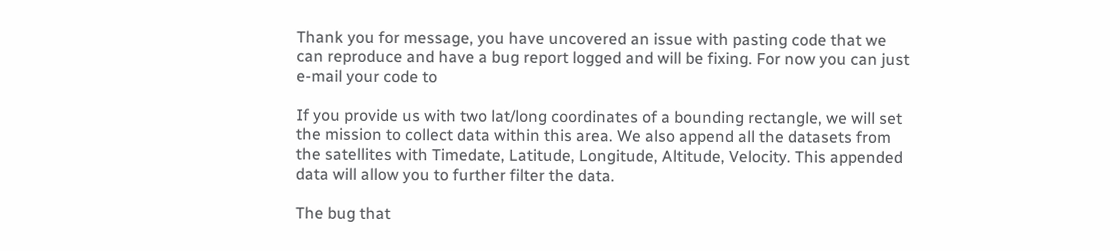Thank you for message, you have uncovered an issue with pasting code that we can reproduce and have a bug report logged and will be fixing. For now you can just e-mail your code to

If you provide us with two lat/long coordinates of a bounding rectangle, we will set the mission to collect data within this area. We also append all the datasets from the satellites with Timedate, Latitude, Longitude, Altitude, Velocity. This appended data will allow you to further filter the data.

The bug that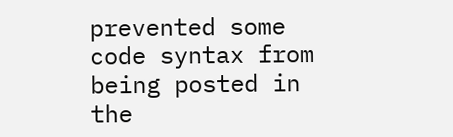prevented some code syntax from being posted in the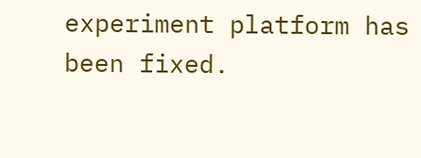experiment platform has been fixed.